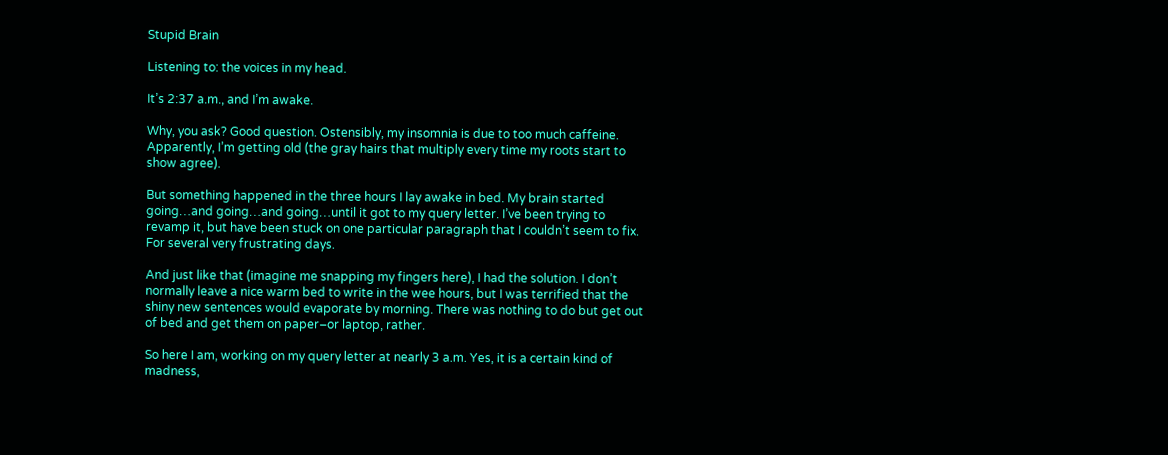Stupid Brain

Listening to: the voices in my head.

It’s 2:37 a.m., and I’m awake.

Why, you ask? Good question. Ostensibly, my insomnia is due to too much caffeine. Apparently, I’m getting old (the gray hairs that multiply every time my roots start to show agree).

But something happened in the three hours I lay awake in bed. My brain started going…and going…and going…until it got to my query letter. I’ve been trying to revamp it, but have been stuck on one particular paragraph that I couldn’t seem to fix. For several very frustrating days.

And just like that (imagine me snapping my fingers here), I had the solution. I don’t normally leave a nice warm bed to write in the wee hours, but I was terrified that the shiny new sentences would evaporate by morning. There was nothing to do but get out of bed and get them on paper–or laptop, rather.

So here I am, working on my query letter at nearly 3 a.m. Yes, it is a certain kind of madness,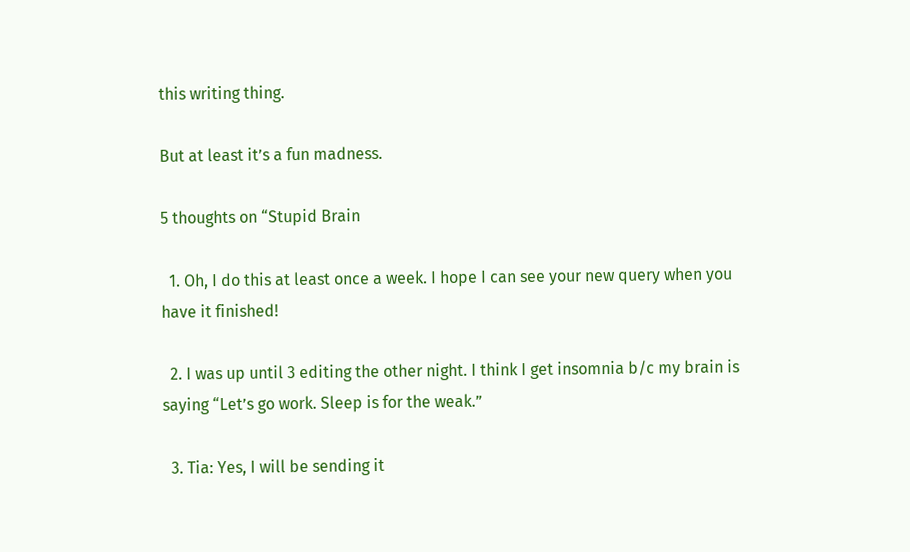this writing thing.

But at least it’s a fun madness.

5 thoughts on “Stupid Brain

  1. Oh, I do this at least once a week. I hope I can see your new query when you have it finished!

  2. I was up until 3 editing the other night. I think I get insomnia b/c my brain is saying “Let’s go work. Sleep is for the weak.”

  3. Tia: Yes, I will be sending it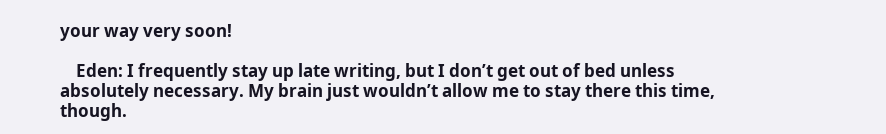your way very soon!

    Eden: I frequently stay up late writing, but I don’t get out of bed unless absolutely necessary. My brain just wouldn’t allow me to stay there this time, though.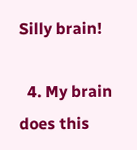Silly brain!

  4. My brain does this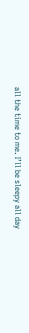all the time to me. I’ll be sleepy all day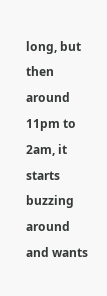long, but then around 11pm to 2am, it starts buzzing around and wants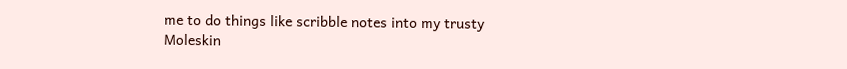me to do things like scribble notes into my trusty Moleskin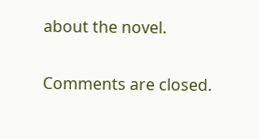about the novel.

Comments are closed.